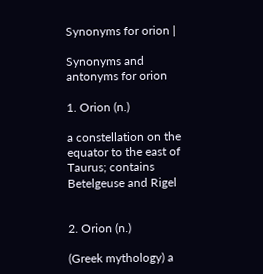Synonyms for orion |

Synonyms and antonyms for orion

1. Orion (n.)

a constellation on the equator to the east of Taurus; contains Betelgeuse and Rigel


2. Orion (n.)

(Greek mythology) a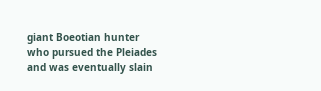giant Boeotian hunter who pursued the Pleiades and was eventually slain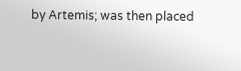by Artemis; was then placed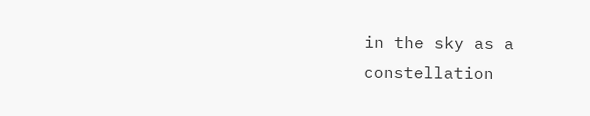in the sky as a constellation